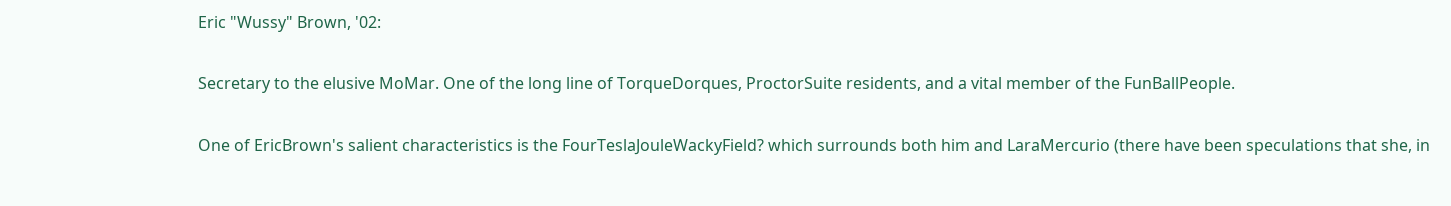Eric "Wussy" Brown, '02:

Secretary to the elusive MoMar. One of the long line of TorqueDorques, ProctorSuite residents, and a vital member of the FunBallPeople.

One of EricBrown's salient characteristics is the FourTeslaJouleWackyField? which surrounds both him and LaraMercurio (there have been speculations that she, in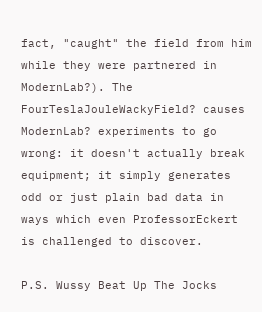fact, "caught" the field from him while they were partnered in ModernLab?). The FourTeslaJouleWackyField? causes ModernLab? experiments to go wrong: it doesn't actually break equipment; it simply generates odd or just plain bad data in ways which even ProfessorEckert is challenged to discover.

P.S. Wussy Beat Up The Jocks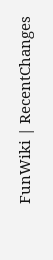FunWiki | RecentChanges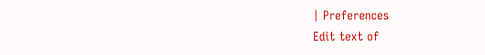| Preferences
Edit text of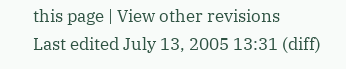this page | View other revisions
Last edited July 13, 2005 13:31 (diff)